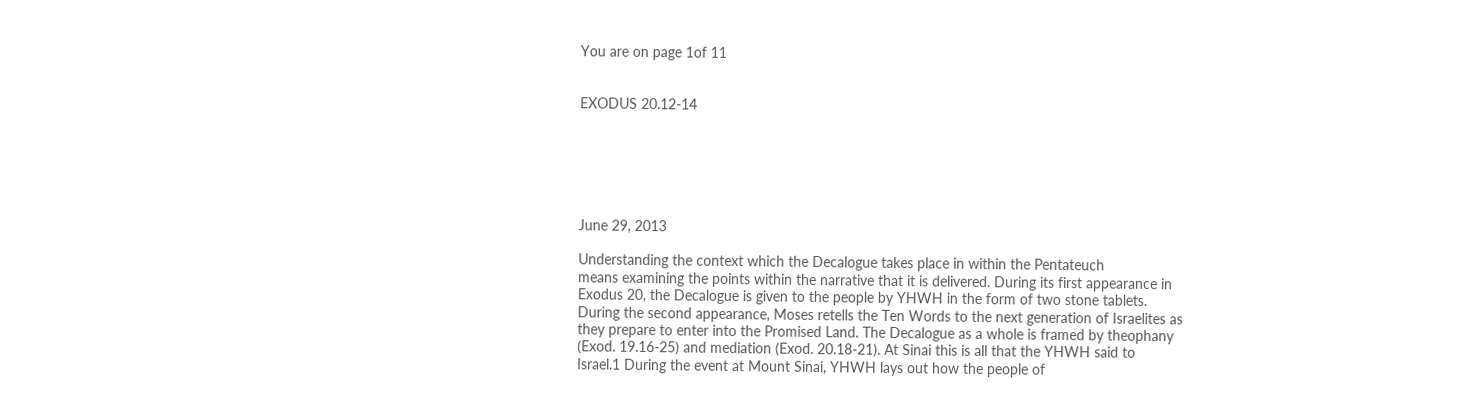You are on page 1of 11


EXODUS 20.12-14






June 29, 2013

Understanding the context which the Decalogue takes place in within the Pentateuch
means examining the points within the narrative that it is delivered. During its first appearance in
Exodus 20, the Decalogue is given to the people by YHWH in the form of two stone tablets.
During the second appearance, Moses retells the Ten Words to the next generation of Israelites as
they prepare to enter into the Promised Land. The Decalogue as a whole is framed by theophany
(Exod. 19.16-25) and mediation (Exod. 20.18-21). At Sinai this is all that the YHWH said to
Israel.1 During the event at Mount Sinai, YHWH lays out how the people of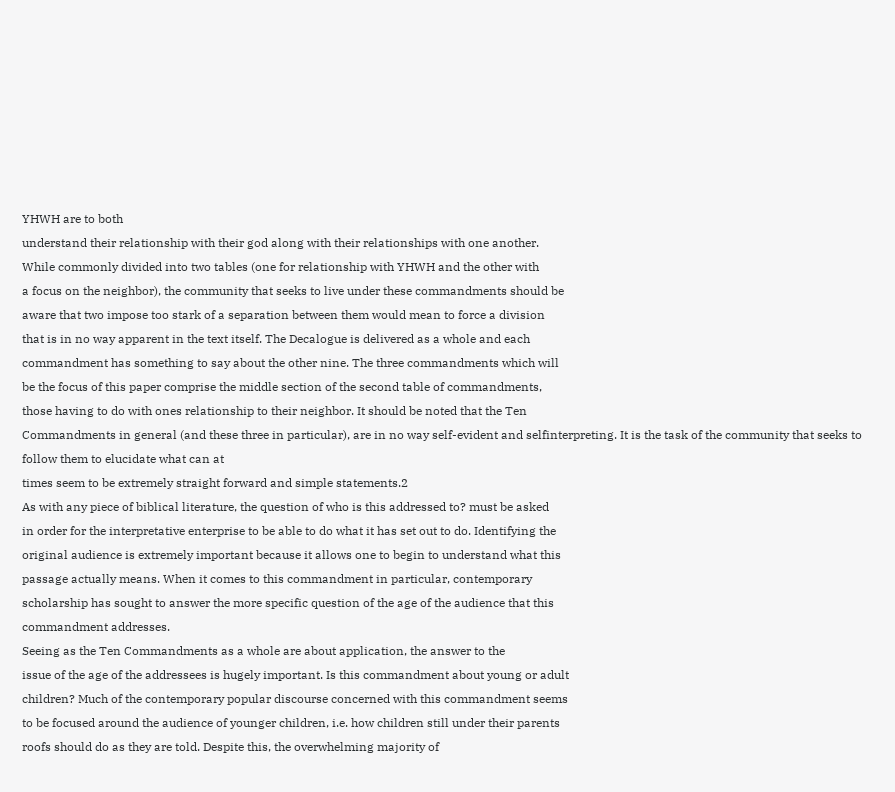YHWH are to both
understand their relationship with their god along with their relationships with one another.
While commonly divided into two tables (one for relationship with YHWH and the other with
a focus on the neighbor), the community that seeks to live under these commandments should be
aware that two impose too stark of a separation between them would mean to force a division
that is in no way apparent in the text itself. The Decalogue is delivered as a whole and each
commandment has something to say about the other nine. The three commandments which will
be the focus of this paper comprise the middle section of the second table of commandments,
those having to do with ones relationship to their neighbor. It should be noted that the Ten
Commandments in general (and these three in particular), are in no way self-evident and selfinterpreting. It is the task of the community that seeks to follow them to elucidate what can at
times seem to be extremely straight forward and simple statements.2
As with any piece of biblical literature, the question of who is this addressed to? must be asked
in order for the interpretative enterprise to be able to do what it has set out to do. Identifying the
original audience is extremely important because it allows one to begin to understand what this
passage actually means. When it comes to this commandment in particular, contemporary
scholarship has sought to answer the more specific question of the age of the audience that this
commandment addresses.
Seeing as the Ten Commandments as a whole are about application, the answer to the
issue of the age of the addressees is hugely important. Is this commandment about young or adult
children? Much of the contemporary popular discourse concerned with this commandment seems
to be focused around the audience of younger children, i.e. how children still under their parents
roofs should do as they are told. Despite this, the overwhelming majority of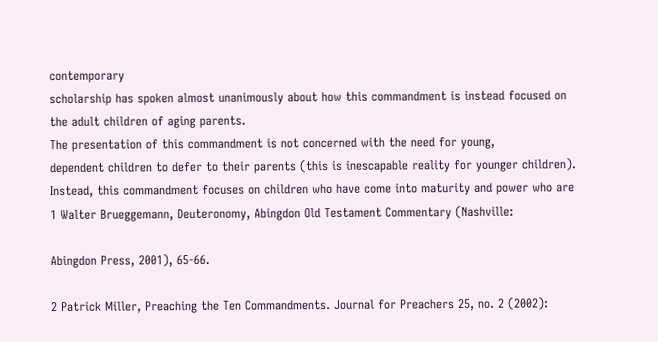contemporary
scholarship has spoken almost unanimously about how this commandment is instead focused on
the adult children of aging parents.
The presentation of this commandment is not concerned with the need for young,
dependent children to defer to their parents (this is inescapable reality for younger children).
Instead, this commandment focuses on children who have come into maturity and power who are
1 Walter Brueggemann, Deuteronomy, Abingdon Old Testament Commentary (Nashville:

Abingdon Press, 2001), 65-66.

2 Patrick Miller, Preaching the Ten Commandments. Journal for Preachers 25, no. 2 (2002):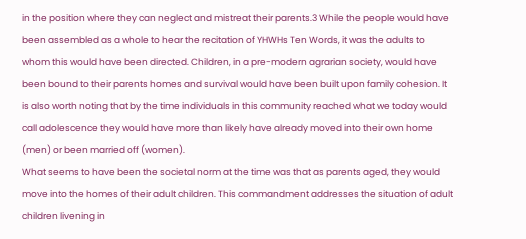in the position where they can neglect and mistreat their parents.3 While the people would have
been assembled as a whole to hear the recitation of YHWHs Ten Words, it was the adults to
whom this would have been directed. Children, in a pre-modern agrarian society, would have
been bound to their parents homes and survival would have been built upon family cohesion. It
is also worth noting that by the time individuals in this community reached what we today would
call adolescence they would have more than likely have already moved into their own home
(men) or been married off (women).
What seems to have been the societal norm at the time was that as parents aged, they would
move into the homes of their adult children. This commandment addresses the situation of adult
children livening in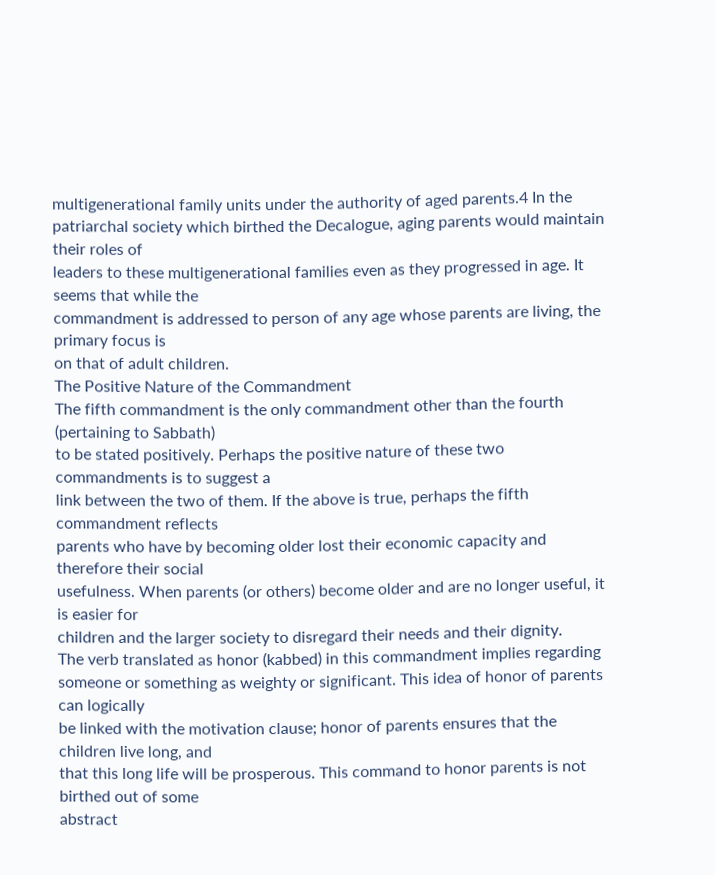multigenerational family units under the authority of aged parents.4 In the
patriarchal society which birthed the Decalogue, aging parents would maintain their roles of
leaders to these multigenerational families even as they progressed in age. It seems that while the
commandment is addressed to person of any age whose parents are living, the primary focus is
on that of adult children.
The Positive Nature of the Commandment
The fifth commandment is the only commandment other than the fourth (pertaining to Sabbath)
to be stated positively. Perhaps the positive nature of these two commandments is to suggest a
link between the two of them. If the above is true, perhaps the fifth commandment reflects
parents who have by becoming older lost their economic capacity and therefore their social
usefulness. When parents (or others) become older and are no longer useful, it is easier for
children and the larger society to disregard their needs and their dignity.
The verb translated as honor (kabbed) in this commandment implies regarding
someone or something as weighty or significant. This idea of honor of parents can logically
be linked with the motivation clause; honor of parents ensures that the children live long, and
that this long life will be prosperous. This command to honor parents is not birthed out of some
abstract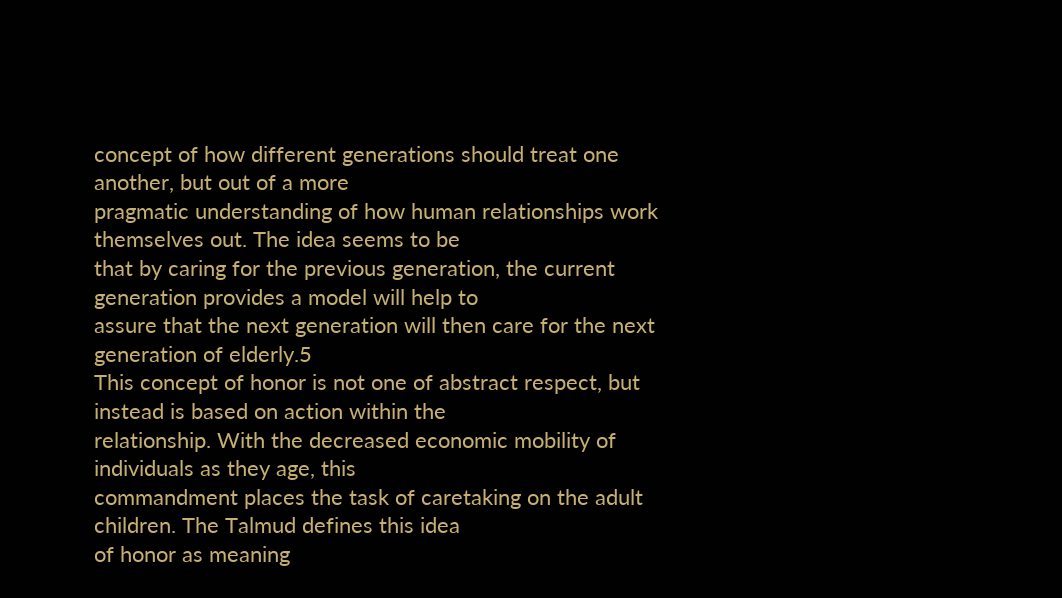concept of how different generations should treat one another, but out of a more
pragmatic understanding of how human relationships work themselves out. The idea seems to be
that by caring for the previous generation, the current generation provides a model will help to
assure that the next generation will then care for the next generation of elderly.5
This concept of honor is not one of abstract respect, but instead is based on action within the
relationship. With the decreased economic mobility of individuals as they age, this
commandment places the task of caretaking on the adult children. The Talmud defines this idea
of honor as meaning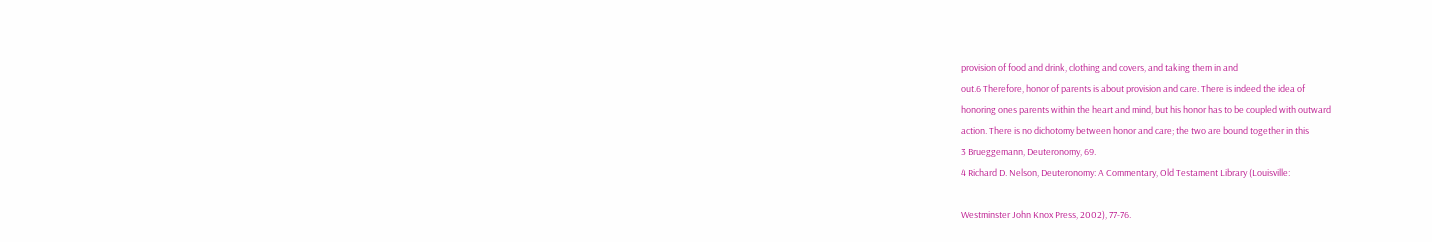provision of food and drink, clothing and covers, and taking them in and
out.6 Therefore, honor of parents is about provision and care. There is indeed the idea of
honoring ones parents within the heart and mind, but his honor has to be coupled with outward
action. There is no dichotomy between honor and care; the two are bound together in this
3 Brueggemann, Deuteronomy, 69.
4 Richard D. Nelson, Deuteronomy: A Commentary, Old Testament Library (Louisville:

Westminster John Knox Press, 2002), 77-76.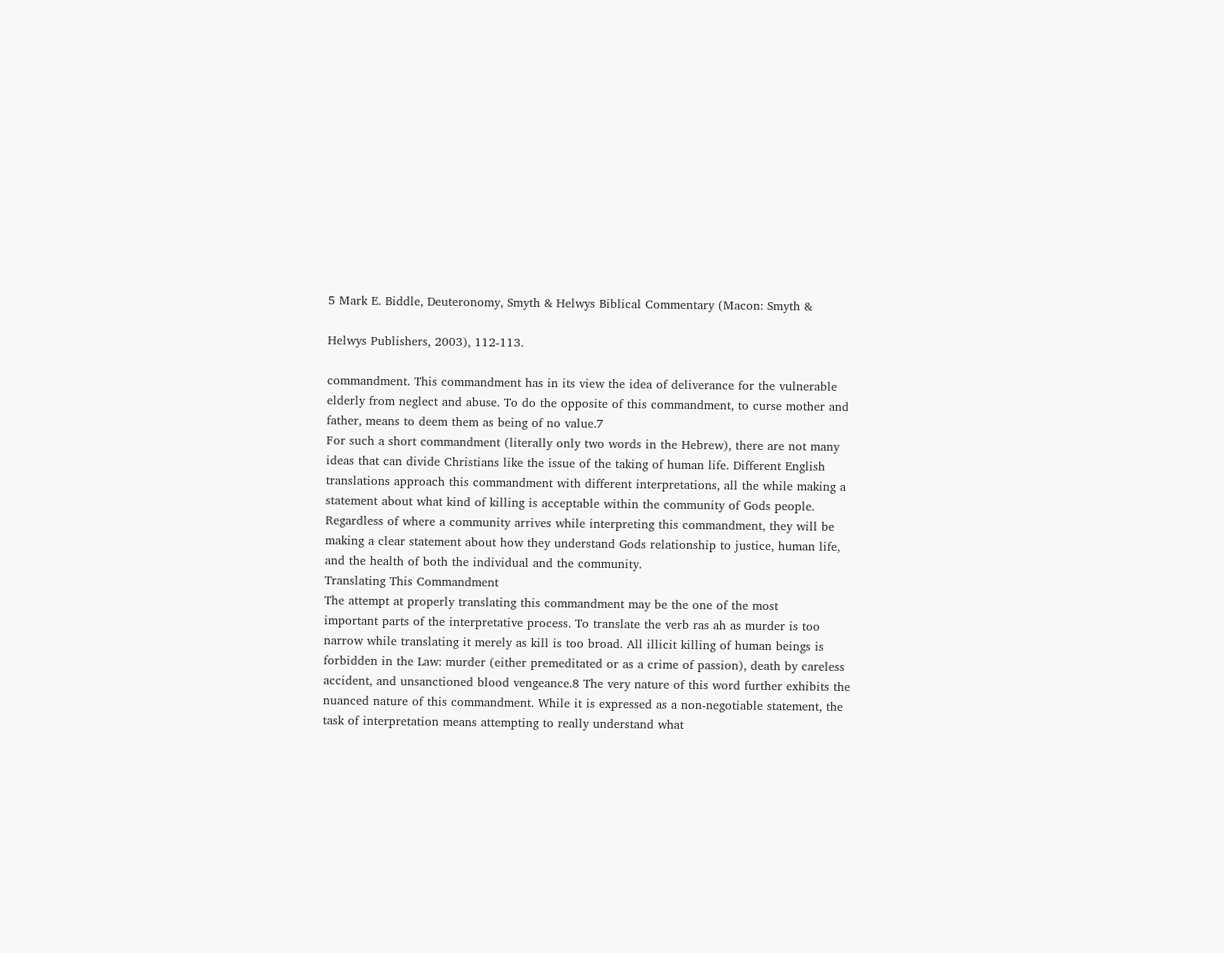5 Mark E. Biddle, Deuteronomy, Smyth & Helwys Biblical Commentary (Macon: Smyth &

Helwys Publishers, 2003), 112-113.

commandment. This commandment has in its view the idea of deliverance for the vulnerable
elderly from neglect and abuse. To do the opposite of this commandment, to curse mother and
father, means to deem them as being of no value.7
For such a short commandment (literally only two words in the Hebrew), there are not many
ideas that can divide Christians like the issue of the taking of human life. Different English
translations approach this commandment with different interpretations, all the while making a
statement about what kind of killing is acceptable within the community of Gods people.
Regardless of where a community arrives while interpreting this commandment, they will be
making a clear statement about how they understand Gods relationship to justice, human life,
and the health of both the individual and the community.
Translating This Commandment
The attempt at properly translating this commandment may be the one of the most
important parts of the interpretative process. To translate the verb ras ah as murder is too
narrow while translating it merely as kill is too broad. All illicit killing of human beings is
forbidden in the Law: murder (either premeditated or as a crime of passion), death by careless
accident, and unsanctioned blood vengeance.8 The very nature of this word further exhibits the
nuanced nature of this commandment. While it is expressed as a non-negotiable statement, the
task of interpretation means attempting to really understand what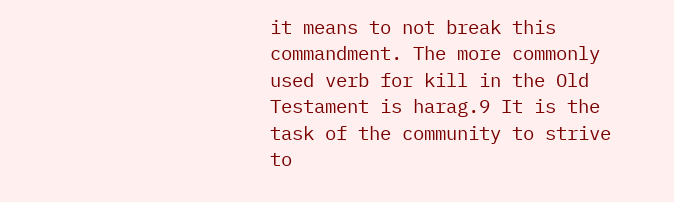it means to not break this
commandment. The more commonly used verb for kill in the Old Testament is harag.9 It is the
task of the community to strive to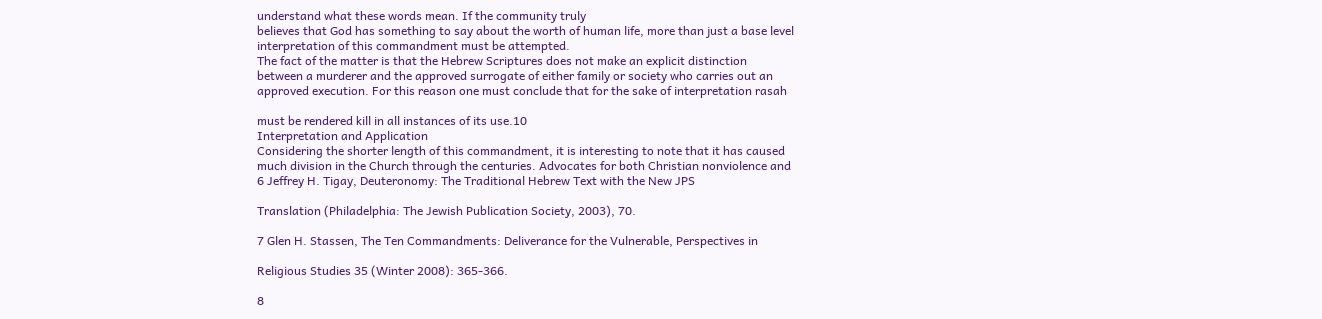understand what these words mean. If the community truly
believes that God has something to say about the worth of human life, more than just a base level
interpretation of this commandment must be attempted.
The fact of the matter is that the Hebrew Scriptures does not make an explicit distinction
between a murderer and the approved surrogate of either family or society who carries out an
approved execution. For this reason one must conclude that for the sake of interpretation rasah

must be rendered kill in all instances of its use.10
Interpretation and Application
Considering the shorter length of this commandment, it is interesting to note that it has caused
much division in the Church through the centuries. Advocates for both Christian nonviolence and
6 Jeffrey H. Tigay, Deuteronomy: The Traditional Hebrew Text with the New JPS

Translation (Philadelphia: The Jewish Publication Society, 2003), 70.

7 Glen H. Stassen, The Ten Commandments: Deliverance for the Vulnerable, Perspectives in

Religious Studies 35 (Winter 2008): 365-366.

8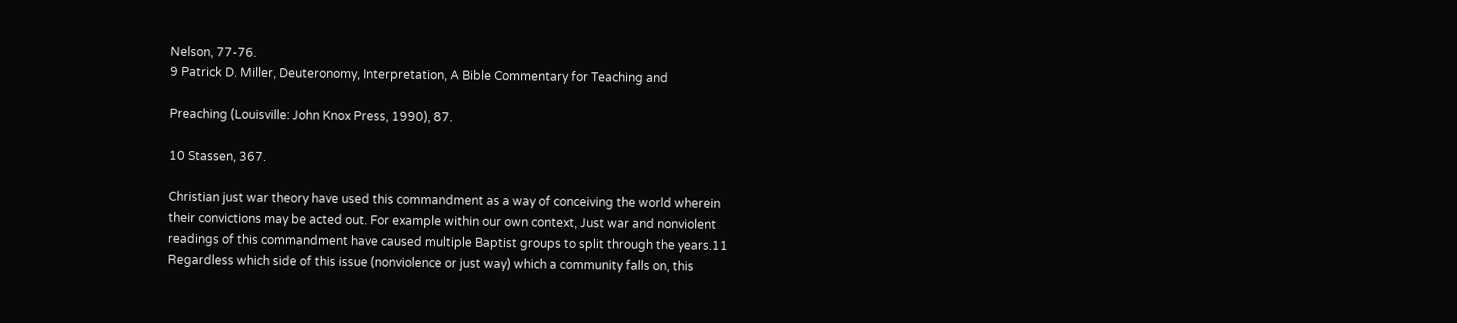Nelson, 77-76.
9 Patrick D. Miller, Deuteronomy, Interpretation, A Bible Commentary for Teaching and

Preaching (Louisville: John Knox Press, 1990), 87.

10 Stassen, 367.

Christian just war theory have used this commandment as a way of conceiving the world wherein
their convictions may be acted out. For example within our own context, Just war and nonviolent
readings of this commandment have caused multiple Baptist groups to split through the years.11
Regardless which side of this issue (nonviolence or just way) which a community falls on, this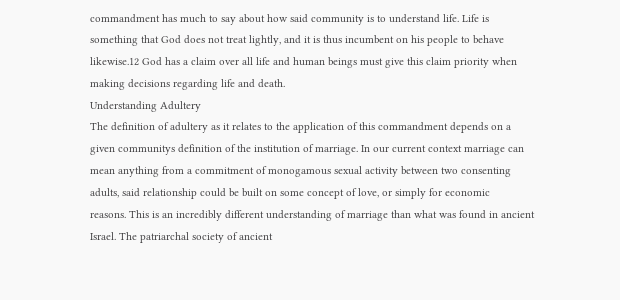commandment has much to say about how said community is to understand life. Life is
something that God does not treat lightly, and it is thus incumbent on his people to behave
likewise.12 God has a claim over all life and human beings must give this claim priority when
making decisions regarding life and death.
Understanding Adultery
The definition of adultery as it relates to the application of this commandment depends on a
given communitys definition of the institution of marriage. In our current context marriage can
mean anything from a commitment of monogamous sexual activity between two consenting
adults, said relationship could be built on some concept of love, or simply for economic
reasons. This is an incredibly different understanding of marriage than what was found in ancient
Israel. The patriarchal society of ancient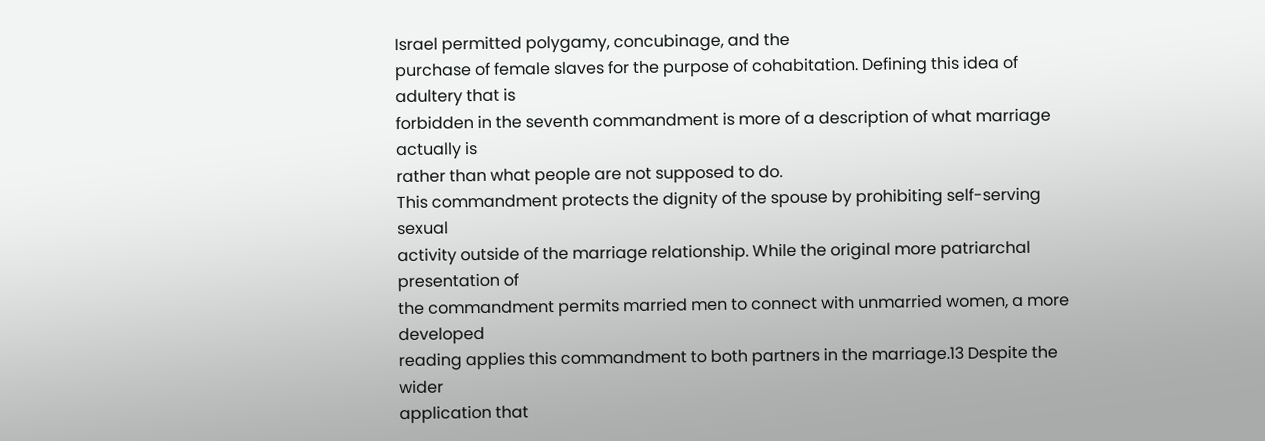Israel permitted polygamy, concubinage, and the
purchase of female slaves for the purpose of cohabitation. Defining this idea of adultery that is
forbidden in the seventh commandment is more of a description of what marriage actually is
rather than what people are not supposed to do.
This commandment protects the dignity of the spouse by prohibiting self-serving sexual
activity outside of the marriage relationship. While the original more patriarchal presentation of
the commandment permits married men to connect with unmarried women, a more developed
reading applies this commandment to both partners in the marriage.13 Despite the wider
application that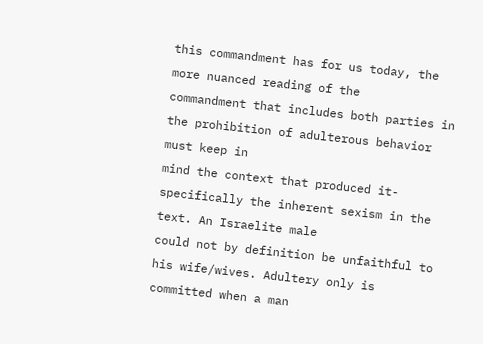this commandment has for us today, the more nuanced reading of the
commandment that includes both parties in the prohibition of adulterous behavior must keep in
mind the context that produced it- specifically the inherent sexism in the text. An Israelite male
could not by definition be unfaithful to his wife/wives. Adultery only is committed when a man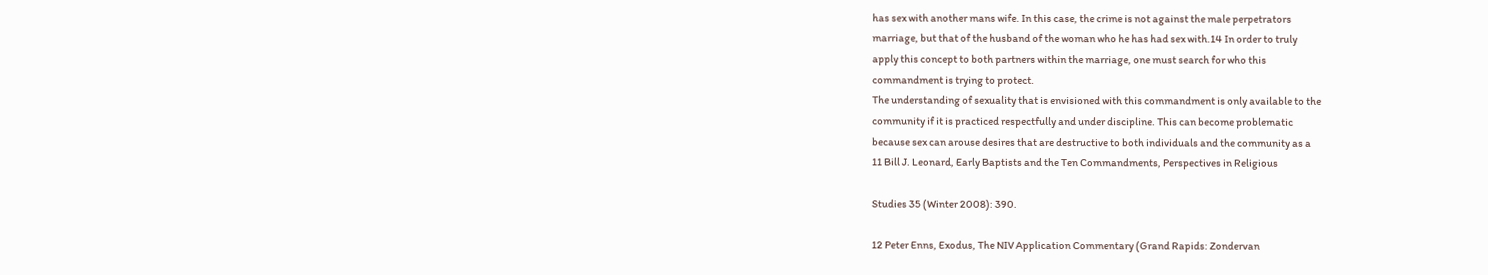has sex with another mans wife. In this case, the crime is not against the male perpetrators
marriage, but that of the husband of the woman who he has had sex with.14 In order to truly
apply this concept to both partners within the marriage, one must search for who this
commandment is trying to protect.
The understanding of sexuality that is envisioned with this commandment is only available to the
community if it is practiced respectfully and under discipline. This can become problematic
because sex can arouse desires that are destructive to both individuals and the community as a
11 Bill J. Leonard, Early Baptists and the Ten Commandments, Perspectives in Religious

Studies 35 (Winter 2008): 390.

12 Peter Enns, Exodus, The NIV Application Commentary (Grand Rapids: Zondervan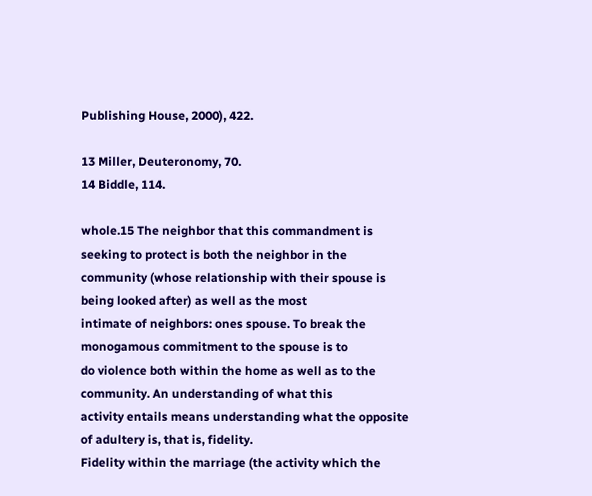Publishing House, 2000), 422.

13 Miller, Deuteronomy, 70.
14 Biddle, 114.

whole.15 The neighbor that this commandment is seeking to protect is both the neighbor in the
community (whose relationship with their spouse is being looked after) as well as the most
intimate of neighbors: ones spouse. To break the monogamous commitment to the spouse is to
do violence both within the home as well as to the community. An understanding of what this
activity entails means understanding what the opposite of adultery is, that is, fidelity.
Fidelity within the marriage (the activity which the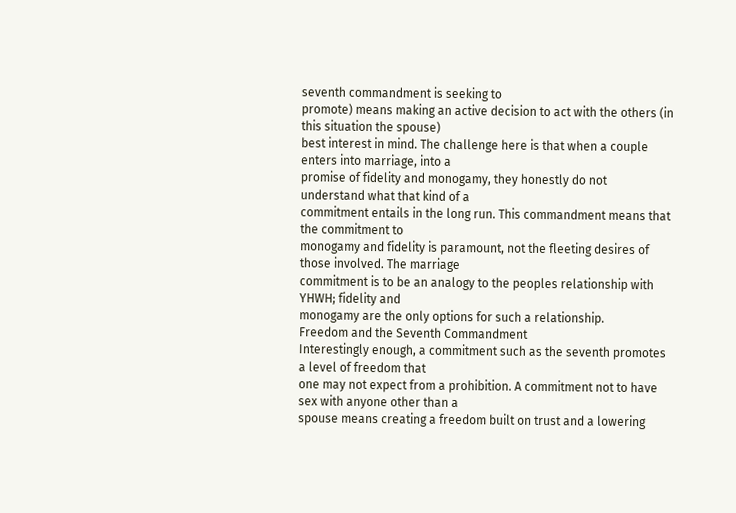seventh commandment is seeking to
promote) means making an active decision to act with the others (in this situation the spouse)
best interest in mind. The challenge here is that when a couple enters into marriage, into a
promise of fidelity and monogamy, they honestly do not understand what that kind of a
commitment entails in the long run. This commandment means that the commitment to
monogamy and fidelity is paramount, not the fleeting desires of those involved. The marriage
commitment is to be an analogy to the peoples relationship with YHWH; fidelity and
monogamy are the only options for such a relationship.
Freedom and the Seventh Commandment
Interestingly enough, a commitment such as the seventh promotes a level of freedom that
one may not expect from a prohibition. A commitment not to have sex with anyone other than a
spouse means creating a freedom built on trust and a lowering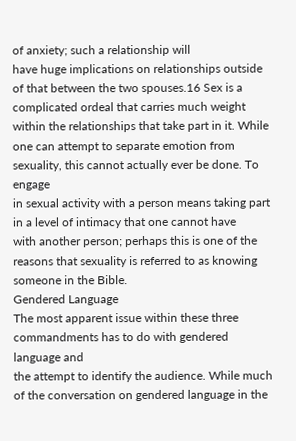of anxiety; such a relationship will
have huge implications on relationships outside of that between the two spouses.16 Sex is a
complicated ordeal that carries much weight within the relationships that take part in it. While
one can attempt to separate emotion from sexuality, this cannot actually ever be done. To engage
in sexual activity with a person means taking part in a level of intimacy that one cannot have
with another person; perhaps this is one of the reasons that sexuality is referred to as knowing
someone in the Bible.
Gendered Language
The most apparent issue within these three commandments has to do with gendered language and
the attempt to identify the audience. While much of the conversation on gendered language in the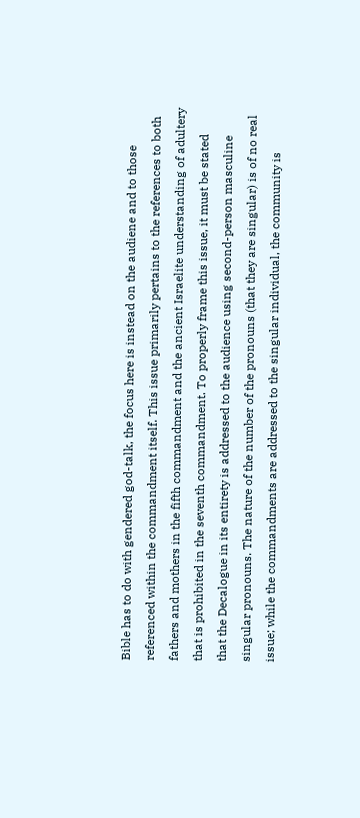Bible has to do with gendered god-talk, the focus here is instead on the audiene and to those
referenced within the commandment itself. This issue primarily pertains to the references to both
fathers and mothers in the fifth commandment and the ancient Israelite understanding of adultery
that is prohibited in the seventh commandment. To properly frame this issue, it must be stated
that the Decalogue in its entirety is addressed to the audience using second-person masculine
singular pronouns. The nature of the number of the pronouns (that they are singular) is of no real
issue; while the commandments are addressed to the singular individual, the community is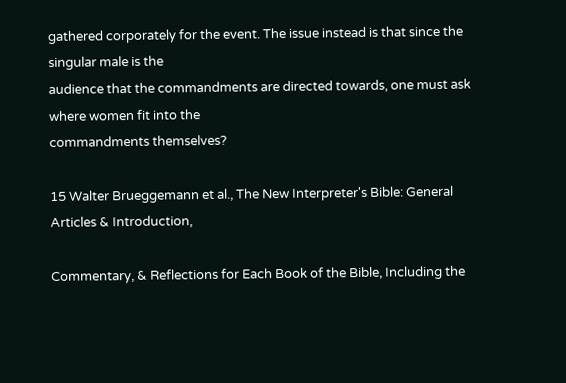gathered corporately for the event. The issue instead is that since the singular male is the
audience that the commandments are directed towards, one must ask where women fit into the
commandments themselves?

15 Walter Brueggemann et al., The New Interpreter's Bible: General Articles & Introduction,

Commentary, & Reflections for Each Book of the Bible, Including the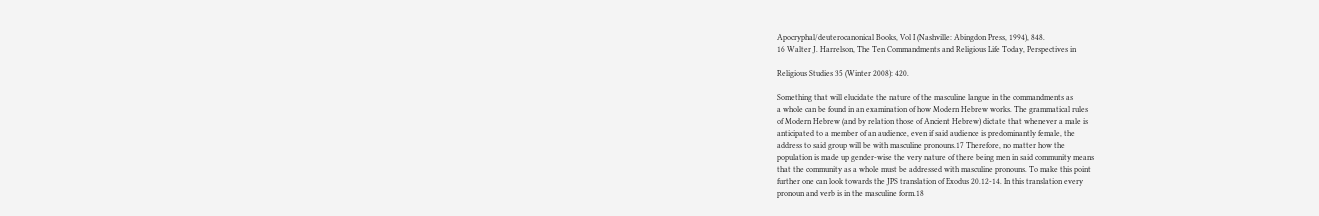Apocryphal/deuterocanonical Books, Vol I (Nashville: Abingdon Press, 1994), 848.
16 Walter J. Harrelson, The Ten Commandments and Religious Life Today, Perspectives in

Religious Studies 35 (Winter 2008): 420.

Something that will elucidate the nature of the masculine langue in the commandments as
a whole can be found in an examination of how Modern Hebrew works. The grammatical rules
of Modern Hebrew (and by relation those of Ancient Hebrew) dictate that whenever a male is
anticipated to a member of an audience, even if said audience is predominantly female, the
address to said group will be with masculine pronouns.17 Therefore, no matter how the
population is made up gender-wise the very nature of there being men in said community means
that the community as a whole must be addressed with masculine pronouns. To make this point
further one can look towards the JPS translation of Exodus 20.12-14. In this translation every
pronoun and verb is in the masculine form.18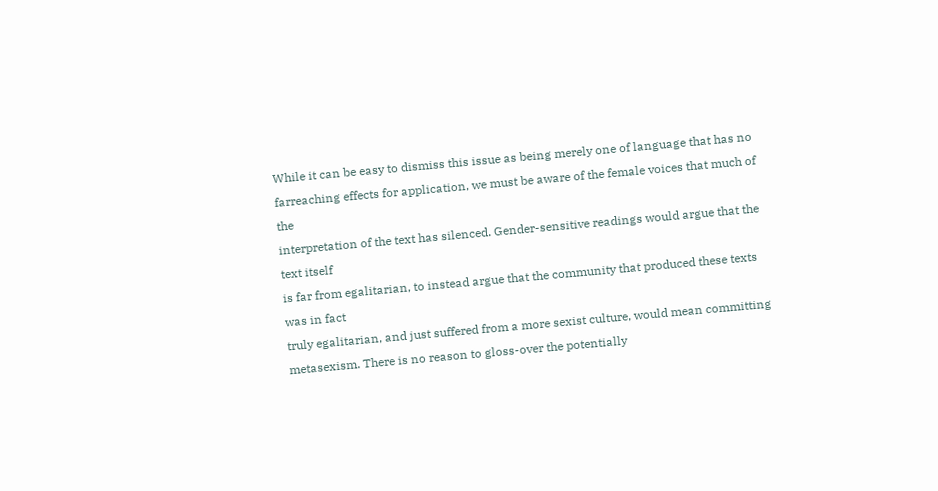While it can be easy to dismiss this issue as being merely one of language that has no farreaching effects for application, we must be aware of the female voices that much of the
interpretation of the text has silenced. Gender-sensitive readings would argue that the text itself
is far from egalitarian, to instead argue that the community that produced these texts was in fact
truly egalitarian, and just suffered from a more sexist culture, would mean committing
metasexism. There is no reason to gloss-over the potentially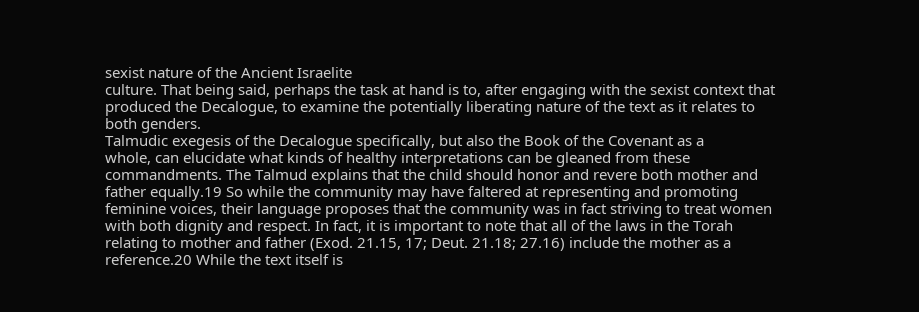sexist nature of the Ancient Israelite
culture. That being said, perhaps the task at hand is to, after engaging with the sexist context that
produced the Decalogue, to examine the potentially liberating nature of the text as it relates to
both genders.
Talmudic exegesis of the Decalogue specifically, but also the Book of the Covenant as a
whole, can elucidate what kinds of healthy interpretations can be gleaned from these
commandments. The Talmud explains that the child should honor and revere both mother and
father equally.19 So while the community may have faltered at representing and promoting
feminine voices, their language proposes that the community was in fact striving to treat women
with both dignity and respect. In fact, it is important to note that all of the laws in the Torah
relating to mother and father (Exod. 21.15, 17; Deut. 21.18; 27.16) include the mother as a
reference.20 While the text itself is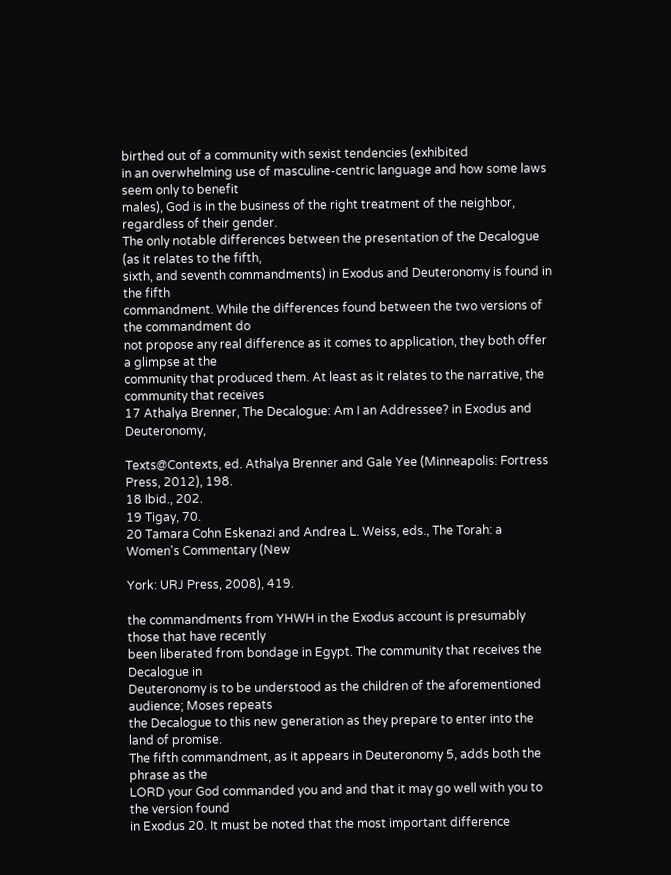birthed out of a community with sexist tendencies (exhibited
in an overwhelming use of masculine-centric language and how some laws seem only to benefit
males), God is in the business of the right treatment of the neighbor, regardless of their gender.
The only notable differences between the presentation of the Decalogue (as it relates to the fifth,
sixth, and seventh commandments) in Exodus and Deuteronomy is found in the fifth
commandment. While the differences found between the two versions of the commandment do
not propose any real difference as it comes to application, they both offer a glimpse at the
community that produced them. At least as it relates to the narrative, the community that receives
17 Athalya Brenner, The Decalogue: Am I an Addressee? in Exodus and Deuteronomy,

Texts@Contexts, ed. Athalya Brenner and Gale Yee (Minneapolis: Fortress Press, 2012), 198.
18 Ibid., 202.
19 Tigay, 70.
20 Tamara Cohn Eskenazi and Andrea L. Weiss, eds., The Torah: a Women's Commentary (New

York: URJ Press, 2008), 419.

the commandments from YHWH in the Exodus account is presumably those that have recently
been liberated from bondage in Egypt. The community that receives the Decalogue in
Deuteronomy is to be understood as the children of the aforementioned audience; Moses repeats
the Decalogue to this new generation as they prepare to enter into the land of promise.
The fifth commandment, as it appears in Deuteronomy 5, adds both the phrase as the
LORD your God commanded you and and that it may go well with you to the version found
in Exodus 20. It must be noted that the most important difference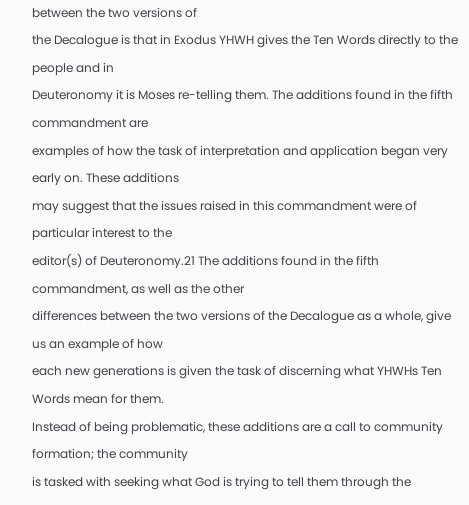between the two versions of
the Decalogue is that in Exodus YHWH gives the Ten Words directly to the people and in
Deuteronomy it is Moses re-telling them. The additions found in the fifth commandment are
examples of how the task of interpretation and application began very early on. These additions
may suggest that the issues raised in this commandment were of particular interest to the
editor(s) of Deuteronomy.21 The additions found in the fifth commandment, as well as the other
differences between the two versions of the Decalogue as a whole, give us an example of how
each new generations is given the task of discerning what YHWHs Ten Words mean for them.
Instead of being problematic, these additions are a call to community formation; the community
is tasked with seeking what God is trying to tell them through the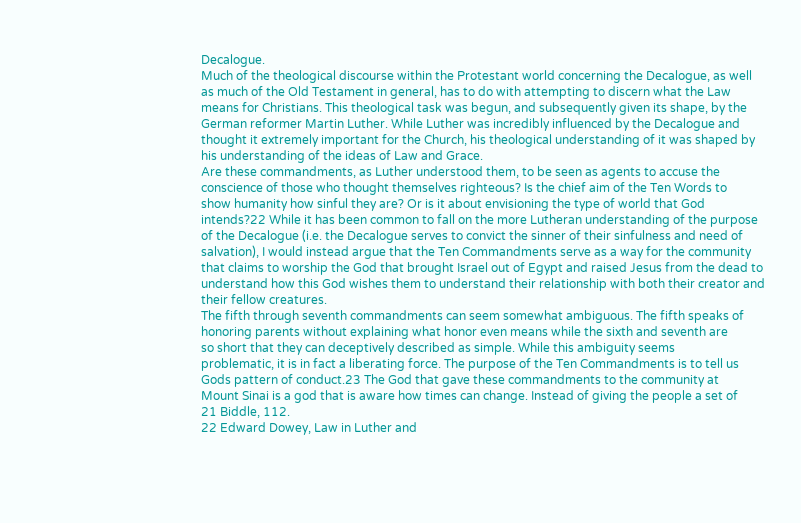Decalogue.
Much of the theological discourse within the Protestant world concerning the Decalogue, as well
as much of the Old Testament in general, has to do with attempting to discern what the Law
means for Christians. This theological task was begun, and subsequently given its shape, by the
German reformer Martin Luther. While Luther was incredibly influenced by the Decalogue and
thought it extremely important for the Church, his theological understanding of it was shaped by
his understanding of the ideas of Law and Grace.
Are these commandments, as Luther understood them, to be seen as agents to accuse the
conscience of those who thought themselves righteous? Is the chief aim of the Ten Words to
show humanity how sinful they are? Or is it about envisioning the type of world that God
intends?22 While it has been common to fall on the more Lutheran understanding of the purpose
of the Decalogue (i.e. the Decalogue serves to convict the sinner of their sinfulness and need of
salvation), I would instead argue that the Ten Commandments serve as a way for the community
that claims to worship the God that brought Israel out of Egypt and raised Jesus from the dead to
understand how this God wishes them to understand their relationship with both their creator and
their fellow creatures.
The fifth through seventh commandments can seem somewhat ambiguous. The fifth speaks of
honoring parents without explaining what honor even means while the sixth and seventh are
so short that they can deceptively described as simple. While this ambiguity seems
problematic, it is in fact a liberating force. The purpose of the Ten Commandments is to tell us
Gods pattern of conduct.23 The God that gave these commandments to the community at
Mount Sinai is a god that is aware how times can change. Instead of giving the people a set of
21 Biddle, 112.
22 Edward Dowey, Law in Luther and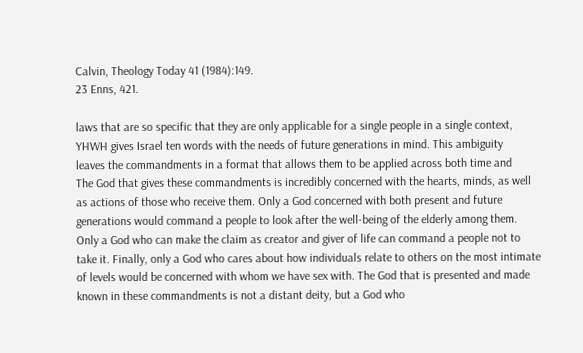Calvin, Theology Today 41 (1984):149.
23 Enns, 421.

laws that are so specific that they are only applicable for a single people in a single context,
YHWH gives Israel ten words with the needs of future generations in mind. This ambiguity
leaves the commandments in a format that allows them to be applied across both time and
The God that gives these commandments is incredibly concerned with the hearts, minds, as well
as actions of those who receive them. Only a God concerned with both present and future
generations would command a people to look after the well-being of the elderly among them.
Only a God who can make the claim as creator and giver of life can command a people not to
take it. Finally, only a God who cares about how individuals relate to others on the most intimate
of levels would be concerned with whom we have sex with. The God that is presented and made
known in these commandments is not a distant deity, but a God who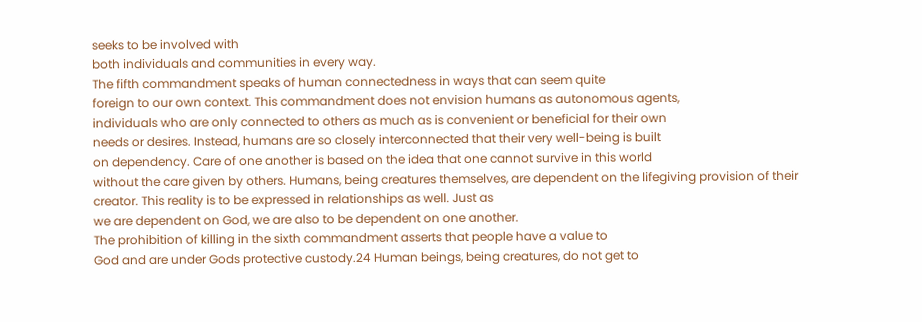seeks to be involved with
both individuals and communities in every way.
The fifth commandment speaks of human connectedness in ways that can seem quite
foreign to our own context. This commandment does not envision humans as autonomous agents,
individuals who are only connected to others as much as is convenient or beneficial for their own
needs or desires. Instead, humans are so closely interconnected that their very well-being is built
on dependency. Care of one another is based on the idea that one cannot survive in this world
without the care given by others. Humans, being creatures themselves, are dependent on the lifegiving provision of their creator. This reality is to be expressed in relationships as well. Just as
we are dependent on God, we are also to be dependent on one another.
The prohibition of killing in the sixth commandment asserts that people have a value to
God and are under Gods protective custody.24 Human beings, being creatures, do not get to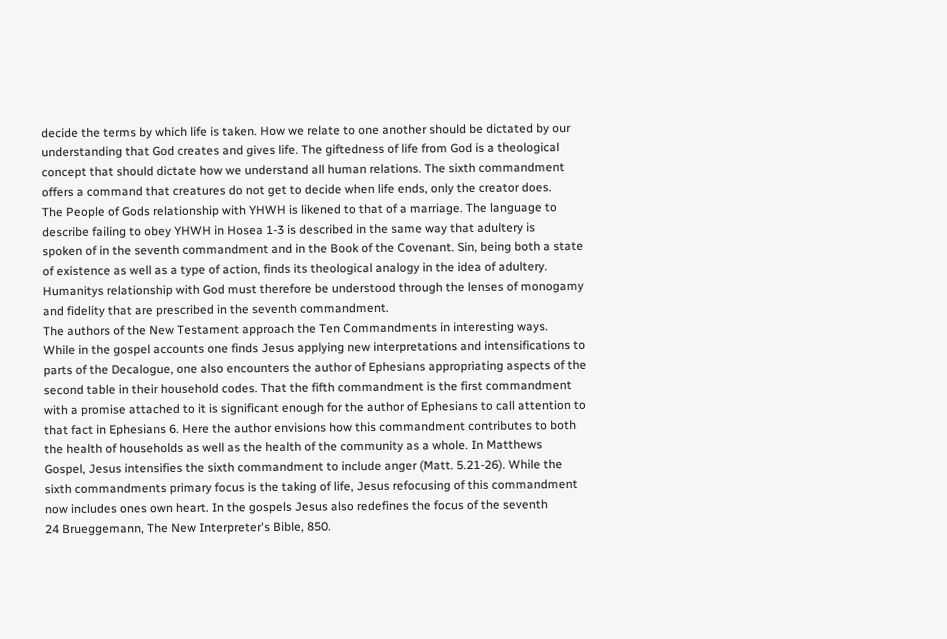decide the terms by which life is taken. How we relate to one another should be dictated by our
understanding that God creates and gives life. The giftedness of life from God is a theological
concept that should dictate how we understand all human relations. The sixth commandment
offers a command that creatures do not get to decide when life ends, only the creator does.
The People of Gods relationship with YHWH is likened to that of a marriage. The language to
describe failing to obey YHWH in Hosea 1-3 is described in the same way that adultery is
spoken of in the seventh commandment and in the Book of the Covenant. Sin, being both a state
of existence as well as a type of action, finds its theological analogy in the idea of adultery.
Humanitys relationship with God must therefore be understood through the lenses of monogamy
and fidelity that are prescribed in the seventh commandment.
The authors of the New Testament approach the Ten Commandments in interesting ways.
While in the gospel accounts one finds Jesus applying new interpretations and intensifications to
parts of the Decalogue, one also encounters the author of Ephesians appropriating aspects of the
second table in their household codes. That the fifth commandment is the first commandment
with a promise attached to it is significant enough for the author of Ephesians to call attention to
that fact in Ephesians 6. Here the author envisions how this commandment contributes to both
the health of households as well as the health of the community as a whole. In Matthews
Gospel, Jesus intensifies the sixth commandment to include anger (Matt. 5.21-26). While the
sixth commandments primary focus is the taking of life, Jesus refocusing of this commandment
now includes ones own heart. In the gospels Jesus also redefines the focus of the seventh
24 Brueggemann, The New Interpreter's Bible, 850.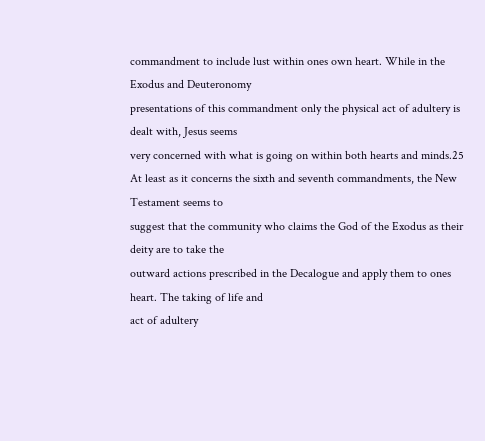commandment to include lust within ones own heart. While in the Exodus and Deuteronomy
presentations of this commandment only the physical act of adultery is dealt with, Jesus seems
very concerned with what is going on within both hearts and minds.25
At least as it concerns the sixth and seventh commandments, the New Testament seems to
suggest that the community who claims the God of the Exodus as their deity are to take the
outward actions prescribed in the Decalogue and apply them to ones heart. The taking of life and
act of adultery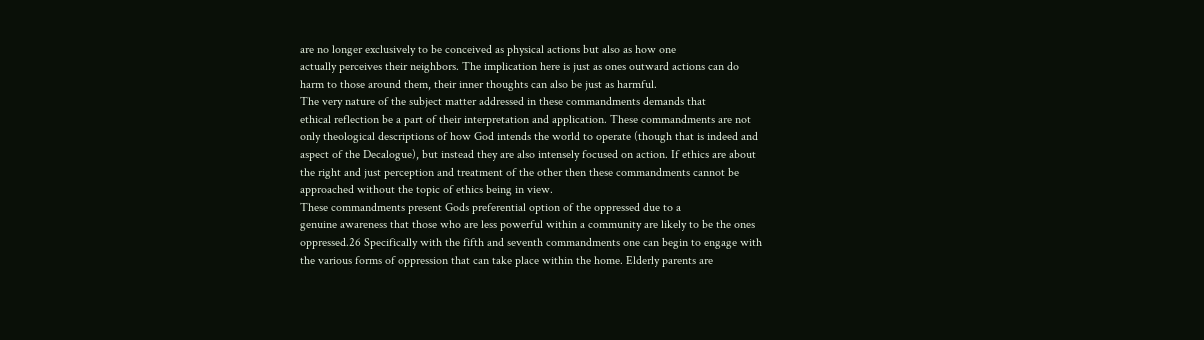are no longer exclusively to be conceived as physical actions but also as how one
actually perceives their neighbors. The implication here is just as ones outward actions can do
harm to those around them, their inner thoughts can also be just as harmful.
The very nature of the subject matter addressed in these commandments demands that
ethical reflection be a part of their interpretation and application. These commandments are not
only theological descriptions of how God intends the world to operate (though that is indeed and
aspect of the Decalogue), but instead they are also intensely focused on action. If ethics are about
the right and just perception and treatment of the other then these commandments cannot be
approached without the topic of ethics being in view.
These commandments present Gods preferential option of the oppressed due to a
genuine awareness that those who are less powerful within a community are likely to be the ones
oppressed.26 Specifically with the fifth and seventh commandments one can begin to engage with
the various forms of oppression that can take place within the home. Elderly parents are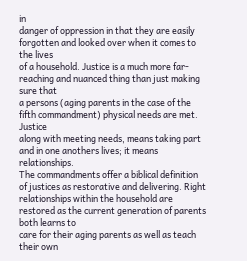in
danger of oppression in that they are easily forgotten and looked over when it comes to the lives
of a household. Justice is a much more far-reaching and nuanced thing than just making sure that
a persons (aging parents in the case of the fifth commandment) physical needs are met. Justice
along with meeting needs, means taking part and in one anothers lives; it means relationships.
The commandments offer a biblical definition of justices as restorative and delivering. Right
relationships within the household are restored as the current generation of parents both learns to
care for their aging parents as well as teach their own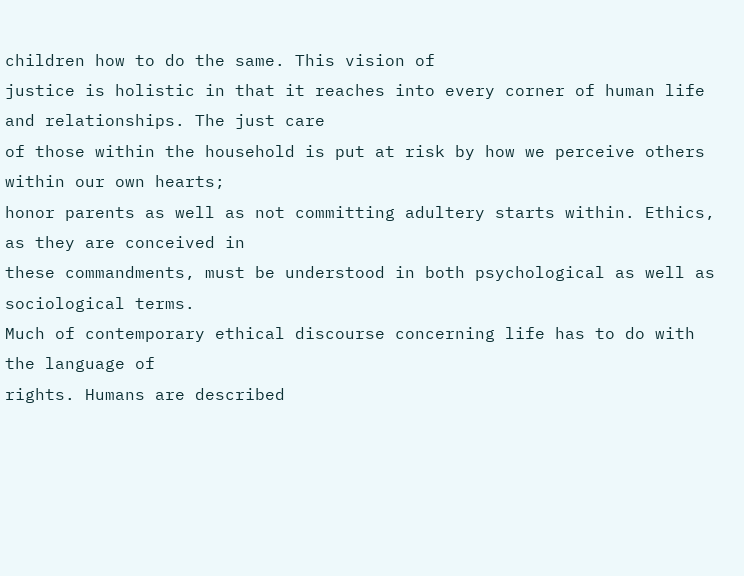children how to do the same. This vision of
justice is holistic in that it reaches into every corner of human life and relationships. The just care
of those within the household is put at risk by how we perceive others within our own hearts;
honor parents as well as not committing adultery starts within. Ethics, as they are conceived in
these commandments, must be understood in both psychological as well as sociological terms.
Much of contemporary ethical discourse concerning life has to do with the language of
rights. Humans are described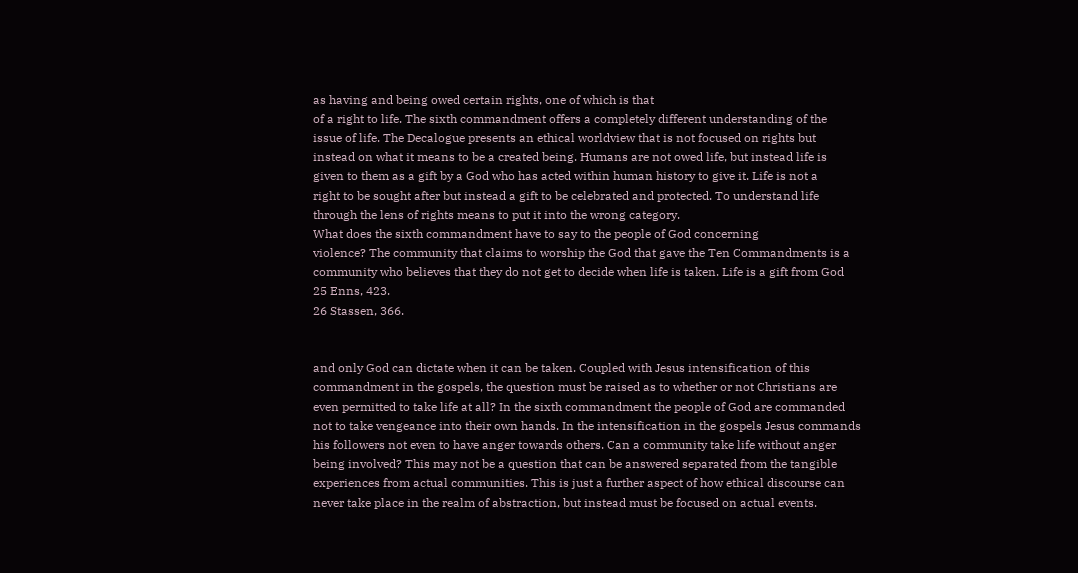as having and being owed certain rights, one of which is that
of a right to life. The sixth commandment offers a completely different understanding of the
issue of life. The Decalogue presents an ethical worldview that is not focused on rights but
instead on what it means to be a created being. Humans are not owed life, but instead life is
given to them as a gift by a God who has acted within human history to give it. Life is not a
right to be sought after but instead a gift to be celebrated and protected. To understand life
through the lens of rights means to put it into the wrong category.
What does the sixth commandment have to say to the people of God concerning
violence? The community that claims to worship the God that gave the Ten Commandments is a
community who believes that they do not get to decide when life is taken. Life is a gift from God
25 Enns, 423.
26 Stassen, 366.


and only God can dictate when it can be taken. Coupled with Jesus intensification of this
commandment in the gospels, the question must be raised as to whether or not Christians are
even permitted to take life at all? In the sixth commandment the people of God are commanded
not to take vengeance into their own hands. In the intensification in the gospels Jesus commands
his followers not even to have anger towards others. Can a community take life without anger
being involved? This may not be a question that can be answered separated from the tangible
experiences from actual communities. This is just a further aspect of how ethical discourse can
never take place in the realm of abstraction, but instead must be focused on actual events.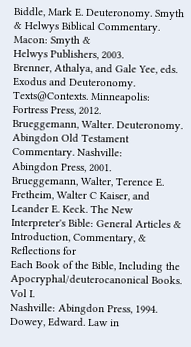Biddle, Mark E. Deuteronomy. Smyth & Helwys Biblical Commentary. Macon: Smyth &
Helwys Publishers, 2003.
Brenner, Athalya, and Gale Yee, eds. Exodus and Deuteronomy. Texts@Contexts. Minneapolis:
Fortress Press, 2012.
Brueggemann, Walter. Deuteronomy. Abingdon Old Testament Commentary. Nashville:
Abingdon Press, 2001.
Brueggemann, Walter, Terence E. Fretheim, Walter C Kaiser, and Leander E. Keck. The New
Interpreter's Bible: General Articles & Introduction, Commentary, & Reflections for
Each Book of the Bible, Including the Apocryphal/deuterocanonical Books. Vol I.
Nashville: Abingdon Press, 1994.
Dowey, Edward. Law in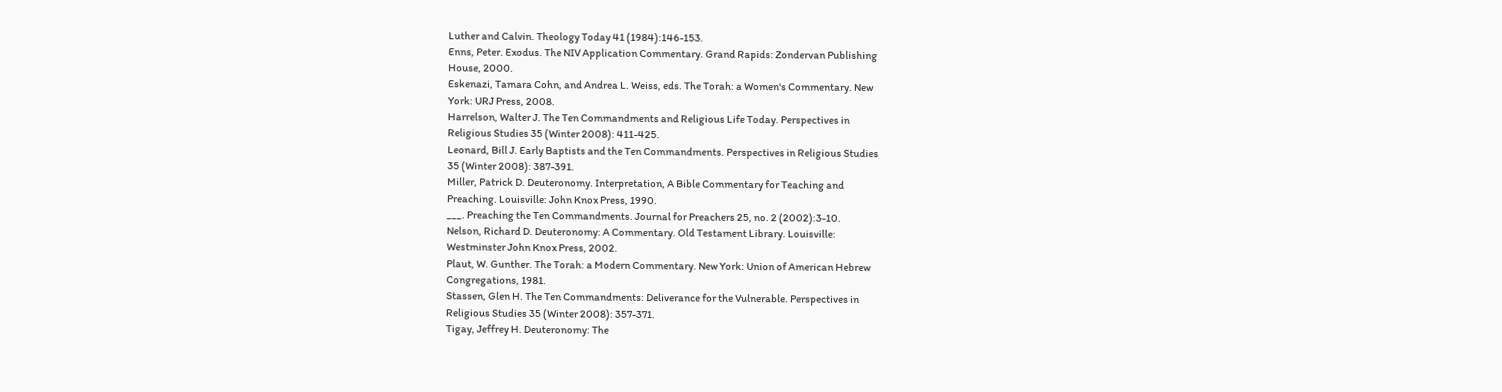Luther and Calvin. Theology Today 41 (1984):146-153.
Enns, Peter. Exodus. The NIV Application Commentary. Grand Rapids: Zondervan Publishing
House, 2000.
Eskenazi, Tamara Cohn, and Andrea L. Weiss, eds. The Torah: a Women's Commentary. New
York: URJ Press, 2008.
Harrelson, Walter J. The Ten Commandments and Religious Life Today. Perspectives in
Religious Studies 35 (Winter 2008): 411-425.
Leonard, Bill J. Early Baptists and the Ten Commandments. Perspectives in Religious Studies
35 (Winter 2008): 387-391.
Miller, Patrick D. Deuteronomy. Interpretation, A Bible Commentary for Teaching and
Preaching. Louisville: John Knox Press, 1990.
___. Preaching the Ten Commandments. Journal for Preachers 25, no. 2 (2002):3-10.
Nelson, Richard D. Deuteronomy: A Commentary. Old Testament Library. Louisville:
Westminster John Knox Press, 2002.
Plaut, W. Gunther. The Torah: a Modern Commentary. New York: Union of American Hebrew
Congregations, 1981.
Stassen, Glen H. The Ten Commandments: Deliverance for the Vulnerable. Perspectives in
Religious Studies 35 (Winter 2008): 357-371.
Tigay, Jeffrey H. Deuteronomy: The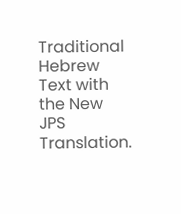Traditional Hebrew Text with the New JPS Translation.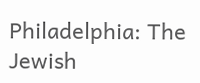Philadelphia: The Jewish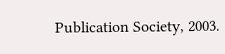Publication Society, 2003.